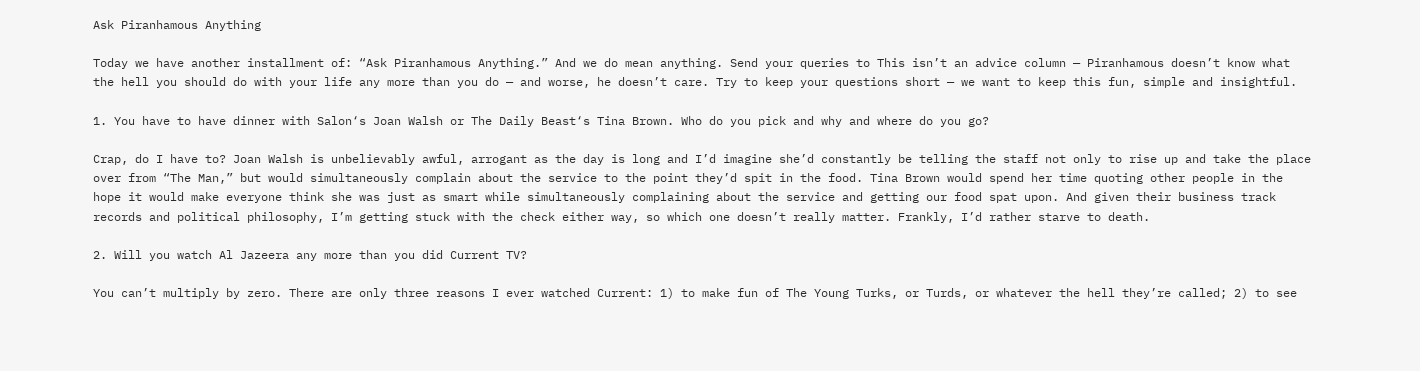Ask Piranhamous Anything

Today we have another installment of: “Ask Piranhamous Anything.” And we do mean anything. Send your queries to This isn’t an advice column — Piranhamous doesn’t know what the hell you should do with your life any more than you do — and worse, he doesn’t care. Try to keep your questions short — we want to keep this fun, simple and insightful.

1. You have to have dinner with Salon‘s Joan Walsh or The Daily Beast‘s Tina Brown. Who do you pick and why and where do you go?

Crap, do I have to? Joan Walsh is unbelievably awful, arrogant as the day is long and I’d imagine she’d constantly be telling the staff not only to rise up and take the place over from “The Man,” but would simultaneously complain about the service to the point they’d spit in the food. Tina Brown would spend her time quoting other people in the hope it would make everyone think she was just as smart while simultaneously complaining about the service and getting our food spat upon. And given their business track records and political philosophy, I’m getting stuck with the check either way, so which one doesn’t really matter. Frankly, I’d rather starve to death.

2. Will you watch Al Jazeera any more than you did Current TV?

You can’t multiply by zero. There are only three reasons I ever watched Current: 1) to make fun of The Young Turks, or Turds, or whatever the hell they’re called; 2) to see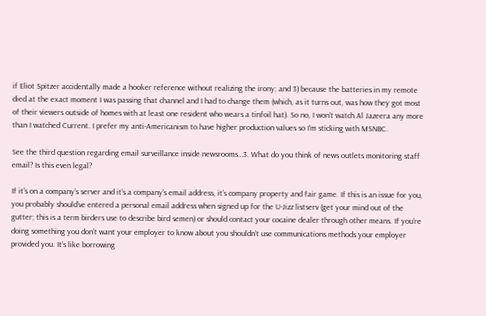if Eliot Spitzer accidentally made a hooker reference without realizing the irony; and 3) because the batteries in my remote died at the exact moment I was passing that channel and I had to change them (which, as it turns out, was how they got most of their viewers outside of homes with at least one resident who wears a tinfoil hat). So no, I won’t watch Al Jazeera any more than I watched Current. I prefer my anti-Americanism to have higher production values so I’m sticking with MSNBC.

See the third question regarding email surveillance inside newsrooms…3. What do you think of news outlets monitoring staff email? Is this even legal?

If it’s on a company’s server and it’s a company’s email address, it’s company property and fair game. If this is an issue for you, you probably should’ve entered a personal email address when signed up for the U-Jizz listserv (get your mind out of the gutter; this is a term birders use to describe bird semen) or should contact your cocaine dealer through other means. If you’re doing something you don’t want your employer to know about you shouldn’t use communications methods your employer provided you. It’s like borrowing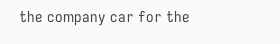the company car for the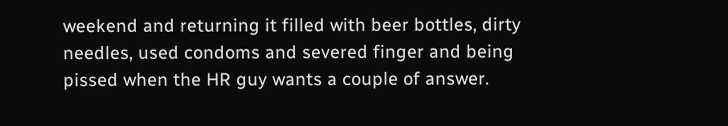weekend and returning it filled with beer bottles, dirty needles, used condoms and severed finger and being pissed when the HR guy wants a couple of answer.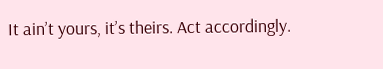It ain’t yours, it’s theirs. Act accordingly.